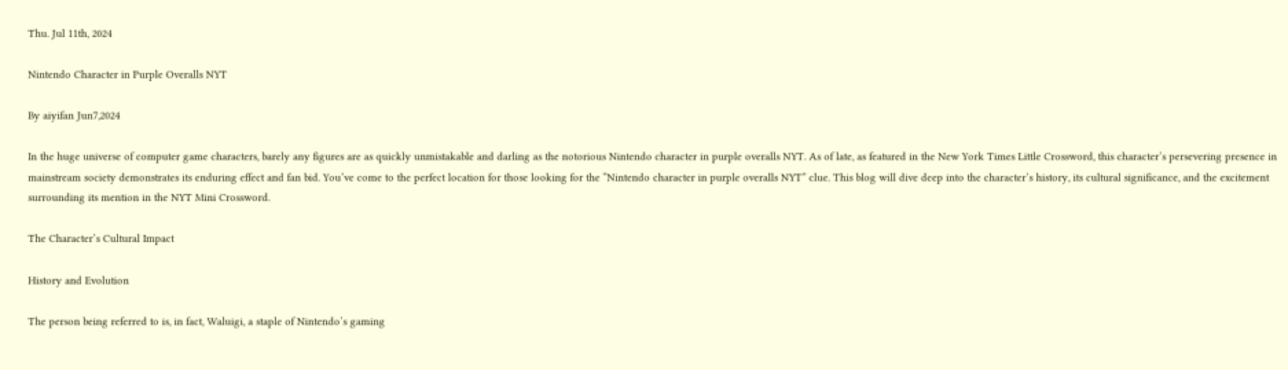Thu. Jul 11th, 2024

Nintendo Character in Purple Overalls NYT

By aiyifan Jun7,2024

In the huge universe of computer game characters, barely any figures are as quickly unmistakable and darling as the notorious Nintendo character in purple overalls NYT. As of late, as featured in the New York Times Little Crossword, this character’s persevering presence in mainstream society demonstrates its enduring effect and fan bid. You’ve come to the perfect location for those looking for the “Nintendo character in purple overalls NYT” clue. This blog will dive deep into the character’s history, its cultural significance, and the excitement surrounding its mention in the NYT Mini Crossword.

The Character’s Cultural Impact

History and Evolution

The person being referred to is, in fact, Waluigi, a staple of Nintendo’s gaming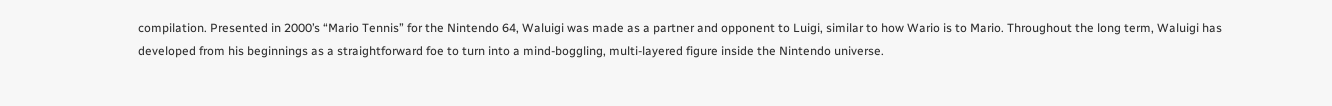compilation. Presented in 2000’s “Mario Tennis” for the Nintendo 64, Waluigi was made as a partner and opponent to Luigi, similar to how Wario is to Mario. Throughout the long term, Waluigi has developed from his beginnings as a straightforward foe to turn into a mind-boggling, multi-layered figure inside the Nintendo universe.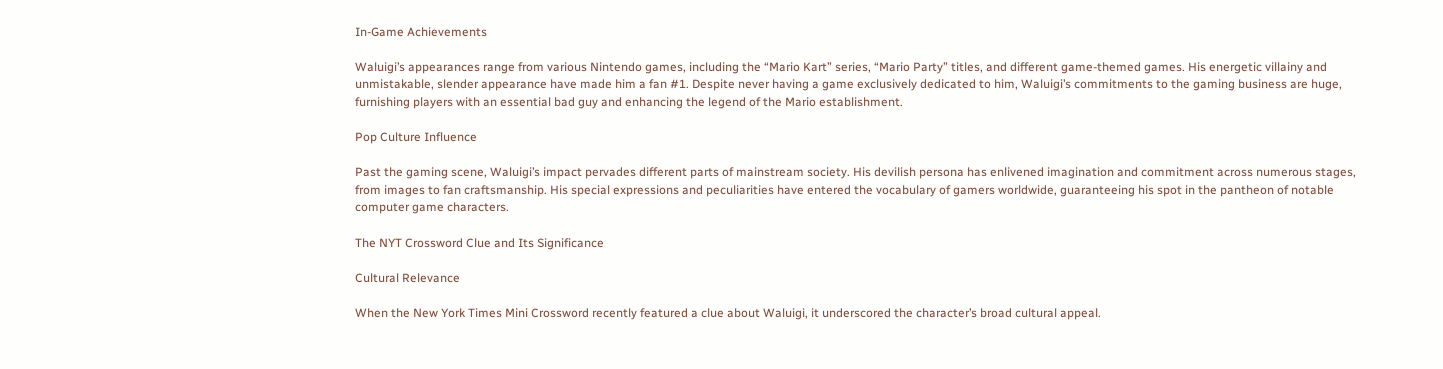In-Game Achievements

Waluigi’s appearances range from various Nintendo games, including the “Mario Kart” series, “Mario Party” titles, and different game-themed games. His energetic villainy and unmistakable, slender appearance have made him a fan #1. Despite never having a game exclusively dedicated to him, Waluigi’s commitments to the gaming business are huge, furnishing players with an essential bad guy and enhancing the legend of the Mario establishment.

Pop Culture Influence

Past the gaming scene, Waluigi’s impact pervades different parts of mainstream society. His devilish persona has enlivened imagination and commitment across numerous stages, from images to fan craftsmanship. His special expressions and peculiarities have entered the vocabulary of gamers worldwide, guaranteeing his spot in the pantheon of notable computer game characters.

The NYT Crossword Clue and Its Significance

Cultural Relevance

When the New York Times Mini Crossword recently featured a clue about Waluigi, it underscored the character’s broad cultural appeal.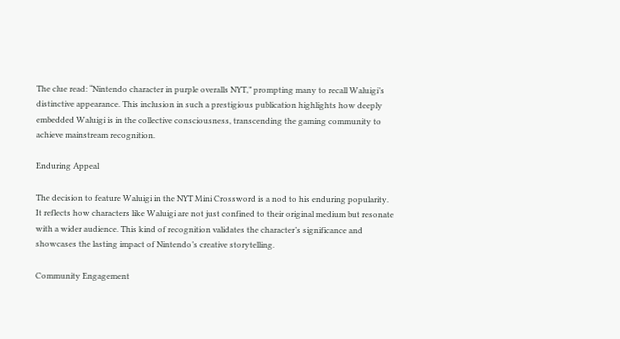The clue read: “Nintendo character in purple overalls NYT,” prompting many to recall Waluigi’s distinctive appearance. This inclusion in such a prestigious publication highlights how deeply embedded Waluigi is in the collective consciousness, transcending the gaming community to achieve mainstream recognition.

Enduring Appeal

The decision to feature Waluigi in the NYT Mini Crossword is a nod to his enduring popularity. It reflects how characters like Waluigi are not just confined to their original medium but resonate with a wider audience. This kind of recognition validates the character’s significance and showcases the lasting impact of Nintendo’s creative storytelling.

Community Engagement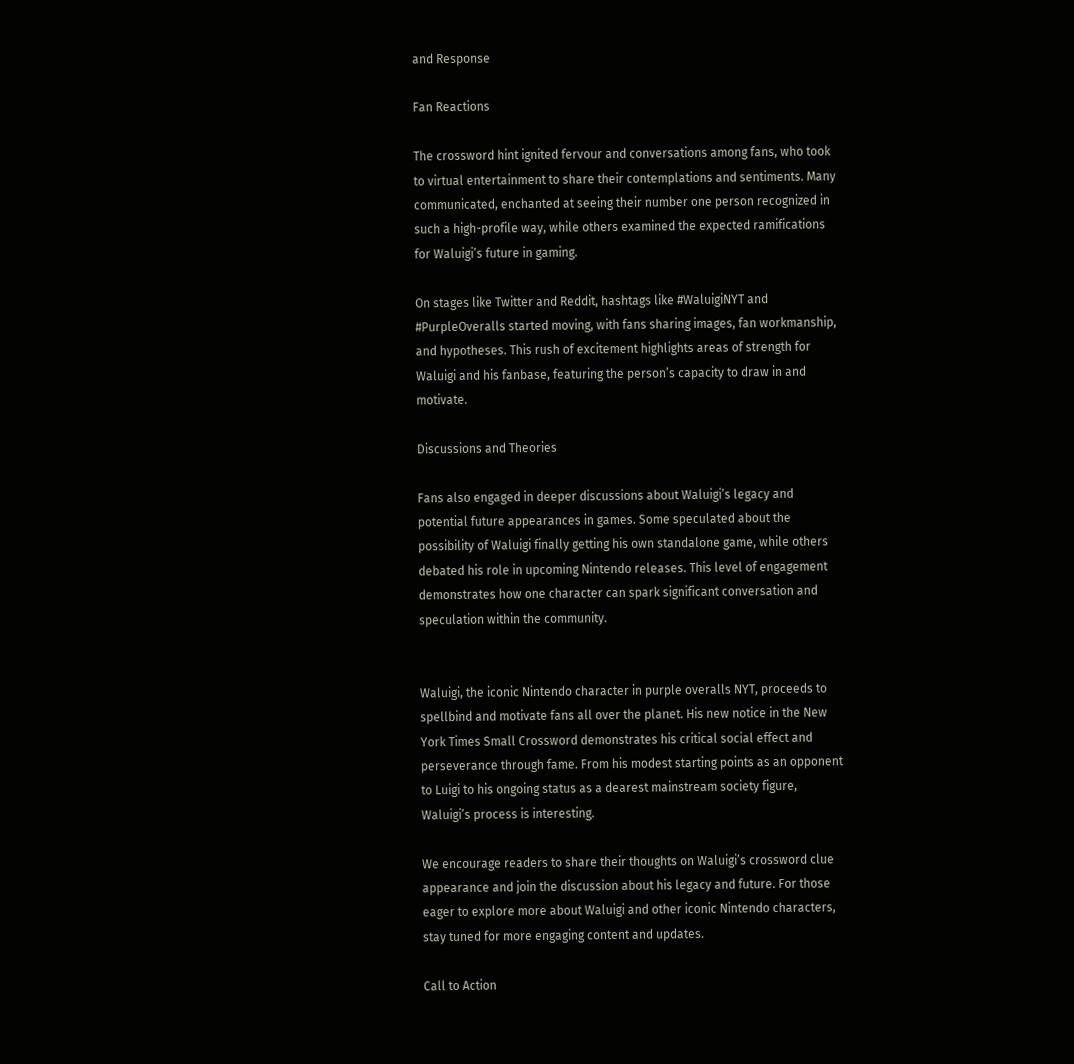and Response

Fan Reactions

The crossword hint ignited fervour and conversations among fans, who took to virtual entertainment to share their contemplations and sentiments. Many communicated, enchanted at seeing their number one person recognized in such a high-profile way, while others examined the expected ramifications for Waluigi’s future in gaming.

On stages like Twitter and Reddit, hashtags like #WaluigiNYT and #PurpleOveralls started moving, with fans sharing images, fan workmanship, and hypotheses. This rush of excitement highlights areas of strength for Waluigi and his fanbase, featuring the person’s capacity to draw in and motivate.

Discussions and Theories

Fans also engaged in deeper discussions about Waluigi’s legacy and potential future appearances in games. Some speculated about the possibility of Waluigi finally getting his own standalone game, while others debated his role in upcoming Nintendo releases. This level of engagement demonstrates how one character can spark significant conversation and speculation within the community.


Waluigi, the iconic Nintendo character in purple overalls NYT, proceeds to spellbind and motivate fans all over the planet. His new notice in the New York Times Small Crossword demonstrates his critical social effect and perseverance through fame. From his modest starting points as an opponent to Luigi to his ongoing status as a dearest mainstream society figure, Waluigi’s process is interesting.

We encourage readers to share their thoughts on Waluigi’s crossword clue appearance and join the discussion about his legacy and future. For those eager to explore more about Waluigi and other iconic Nintendo characters, stay tuned for more engaging content and updates.

Call to Action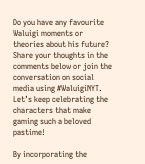Do you have any favourite Waluigi moments or theories about his future? Share your thoughts in the comments below or join the conversation on social media using #WaluigiNYT. Let’s keep celebrating the characters that make gaming such a beloved pastime!

By incorporating the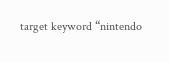target keyword “nintendo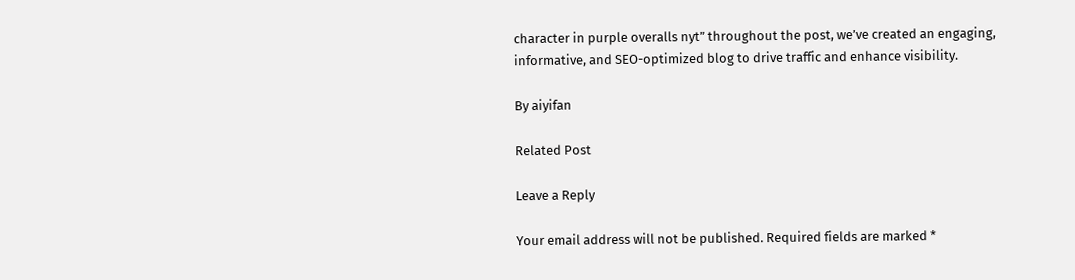character in purple overalls nyt” throughout the post, we’ve created an engaging, informative, and SEO-optimized blog to drive traffic and enhance visibility.

By aiyifan

Related Post

Leave a Reply

Your email address will not be published. Required fields are marked *